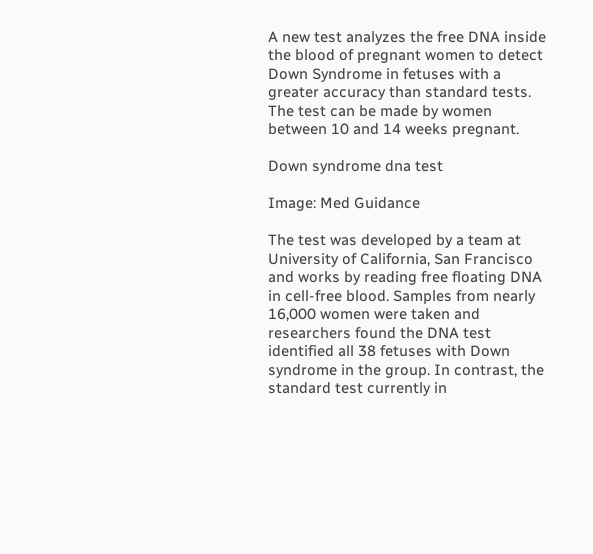A new test analyzes the free DNA inside the blood of pregnant women to detect Down Syndrome in fetuses with a greater accuracy than standard tests. The test can be made by women between 10 and 14 weeks pregnant.

Down syndrome dna test

Image: Med Guidance

The test was developed by a team at University of California, San Francisco and works by reading free floating DNA in cell-free blood. Samples from nearly 16,000 women were taken and researchers found the DNA test identified all 38 fetuses with Down syndrome in the group. In contrast, the standard test currently in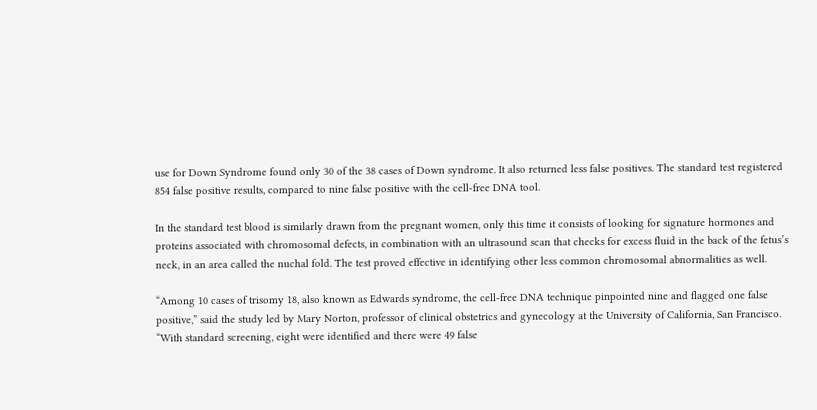use for Down Syndrome found only 30 of the 38 cases of Down syndrome. It also returned less false positives. The standard test registered  854 false positive results, compared to nine false positive with the cell-free DNA tool.

In the standard test blood is similarly drawn from the pregnant women, only this time it consists of looking for signature hormones and proteins associated with chromosomal defects, in combination with an ultrasound scan that checks for excess fluid in the back of the fetus’s neck, in an area called the nuchal fold. The test proved effective in identifying other less common chromosomal abnormalities as well.

“Among 10 cases of trisomy 18, also known as Edwards syndrome, the cell-free DNA technique pinpointed nine and flagged one false positive,” said the study led by Mary Norton, professor of clinical obstetrics and gynecology at the University of California, San Francisco. “With standard screening, eight were identified and there were 49 false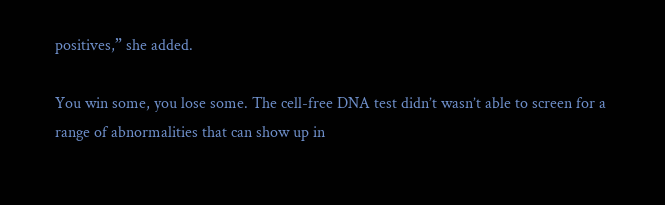positives,” she added.

You win some, you lose some. The cell-free DNA test didn’t wasn’t able to screen for a range of abnormalities that can show up in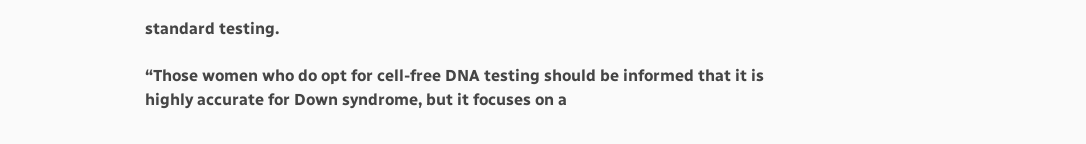standard testing.

“Those women who do opt for cell-free DNA testing should be informed that it is highly accurate for Down syndrome, but it focuses on a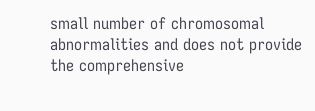small number of chromosomal abnormalities and does not provide the comprehensive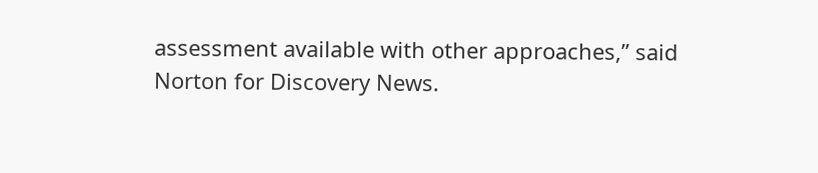assessment available with other approaches,” said Norton for Discovery News.